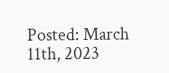Posted: March 11th, 2023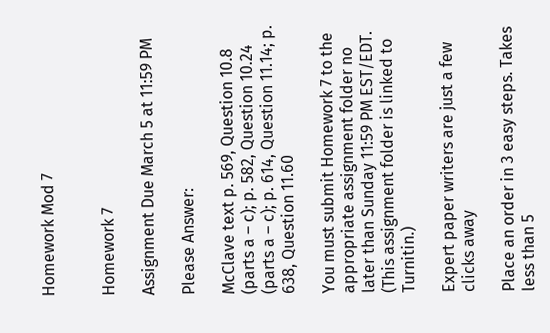Homework Mod 7


Homework 7

Assignment Due March 5 at 11:59 PM

Please Answer:

McClave text p. 569, Question 10.8 (parts a – c); p. 582, Question 10.24 (parts a – c); p. 614, Question 11.14; p. 638, Question 11.60

You must submit Homework 7 to the appropriate assignment folder no later than Sunday 11:59 PM EST/EDT. (This assignment folder is linked to Turnitin.)

Expert paper writers are just a few clicks away

Place an order in 3 easy steps. Takes less than 5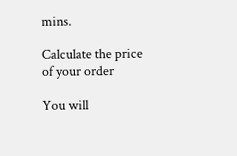mins.

Calculate the price of your order

You will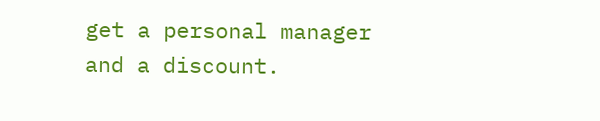get a personal manager and a discount.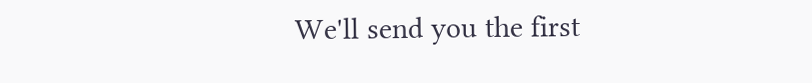We'll send you the first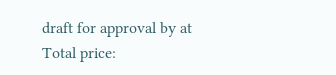draft for approval by at
Total price: